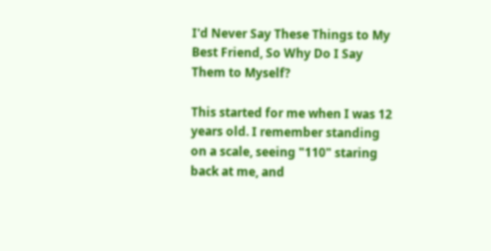I'd Never Say These Things to My Best Friend, So Why Do I Say Them to Myself?

This started for me when I was 12 years old. I remember standing on a scale, seeing "110" staring back at me, and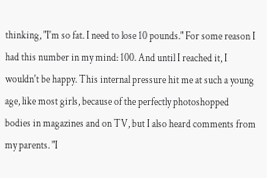thinking, "I'm so fat. I need to lose 10 pounds." For some reason I had this number in my mind: 100. And until I reached it, I wouldn't be happy. This internal pressure hit me at such a young age, like most girls, because of the perfectly photoshopped bodies in magazines and on TV, but I also heard comments from my parents. "I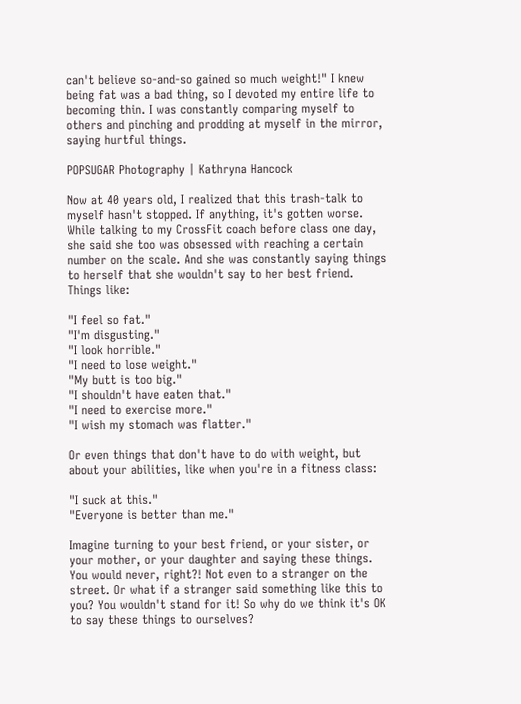can't believe so-and-so gained so much weight!" I knew being fat was a bad thing, so I devoted my entire life to becoming thin. I was constantly comparing myself to others and pinching and prodding at myself in the mirror, saying hurtful things.

POPSUGAR Photography | Kathryna Hancock

Now at 40 years old, I realized that this trash-talk to myself hasn't stopped. If anything, it's gotten worse. While talking to my CrossFit coach before class one day, she said she too was obsessed with reaching a certain number on the scale. And she was constantly saying things to herself that she wouldn't say to her best friend. Things like:

"I feel so fat."
"I'm disgusting."
"I look horrible."
"I need to lose weight."
"My butt is too big."
"I shouldn't have eaten that."
"I need to exercise more."
"I wish my stomach was flatter."

Or even things that don't have to do with weight, but about your abilities, like when you're in a fitness class:

"I suck at this."
"Everyone is better than me."

Imagine turning to your best friend, or your sister, or your mother, or your daughter and saying these things. You would never, right?! Not even to a stranger on the street. Or what if a stranger said something like this to you? You wouldn't stand for it! So why do we think it's OK to say these things to ourselves?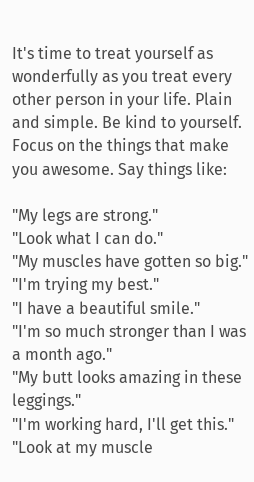It's time to treat yourself as wonderfully as you treat every other person in your life. Plain and simple. Be kind to yourself. Focus on the things that make you awesome. Say things like:

"My legs are strong."
"Look what I can do."
"My muscles have gotten so big."
"I'm trying my best."
"I have a beautiful smile."
"I'm so much stronger than I was a month ago."
"My butt looks amazing in these leggings."
"I'm working hard, I'll get this."
"Look at my muscle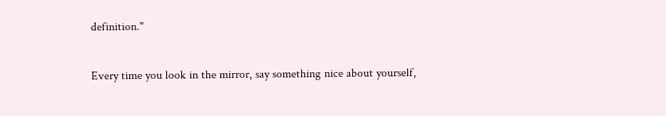definition."

Every time you look in the mirror, say something nice about yourself,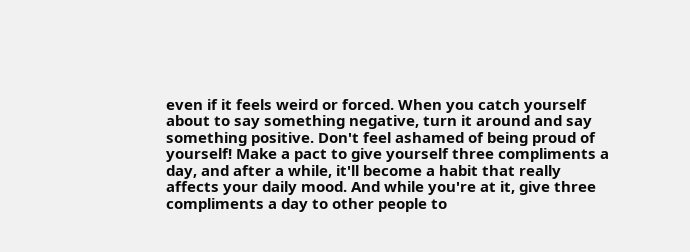even if it feels weird or forced. When you catch yourself about to say something negative, turn it around and say something positive. Don't feel ashamed of being proud of yourself! Make a pact to give yourself three compliments a day, and after a while, it'll become a habit that really affects your daily mood. And while you're at it, give three compliments a day to other people to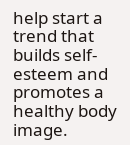help start a trend that builds self-esteem and promotes a healthy body image.